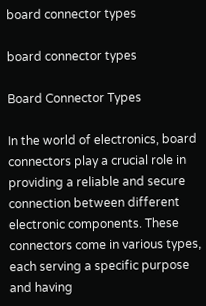board connector types

board connector types

Board Connector Types

In the world of electronics, board connectors play a crucial role in providing a reliable and secure connection between different electronic components. These connectors come in various types, each serving a specific purpose and having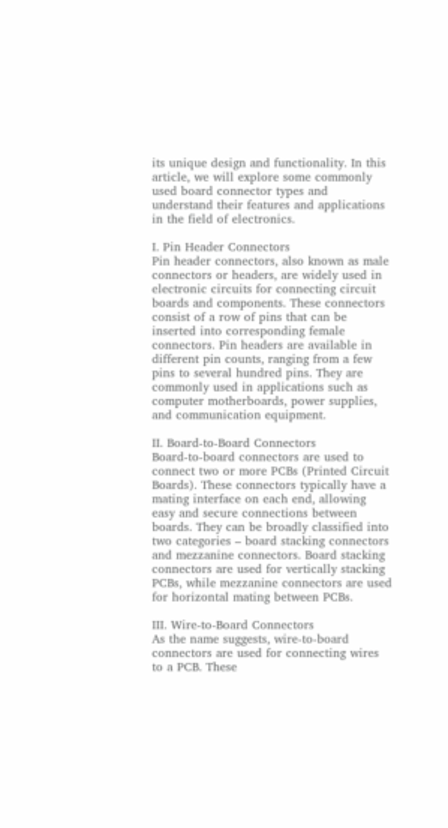its unique design and functionality. In this article, we will explore some commonly used board connector types and understand their features and applications in the field of electronics.

I. Pin Header Connectors
Pin header connectors, also known as male connectors or headers, are widely used in electronic circuits for connecting circuit boards and components. These connectors consist of a row of pins that can be inserted into corresponding female connectors. Pin headers are available in different pin counts, ranging from a few pins to several hundred pins. They are commonly used in applications such as computer motherboards, power supplies, and communication equipment.

II. Board-to-Board Connectors
Board-to-board connectors are used to connect two or more PCBs (Printed Circuit Boards). These connectors typically have a mating interface on each end, allowing easy and secure connections between boards. They can be broadly classified into two categories – board stacking connectors and mezzanine connectors. Board stacking connectors are used for vertically stacking PCBs, while mezzanine connectors are used for horizontal mating between PCBs.

III. Wire-to-Board Connectors
As the name suggests, wire-to-board connectors are used for connecting wires to a PCB. These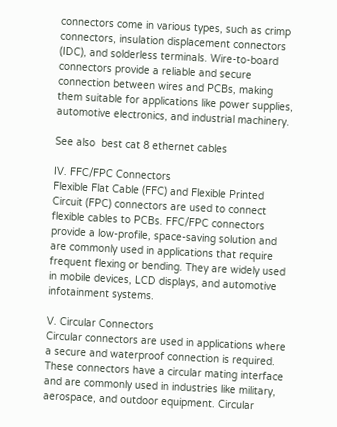connectors come in various types, such as crimp connectors, insulation displacement connectors (IDC), and solderless terminals. Wire-to-board connectors provide a reliable and secure connection between wires and PCBs, making them suitable for applications like power supplies, automotive electronics, and industrial machinery.

See also  best cat 8 ethernet cables

IV. FFC/FPC Connectors
Flexible Flat Cable (FFC) and Flexible Printed Circuit (FPC) connectors are used to connect flexible cables to PCBs. FFC/FPC connectors provide a low-profile, space-saving solution and are commonly used in applications that require frequent flexing or bending. They are widely used in mobile devices, LCD displays, and automotive infotainment systems.

V. Circular Connectors
Circular connectors are used in applications where a secure and waterproof connection is required. These connectors have a circular mating interface and are commonly used in industries like military, aerospace, and outdoor equipment. Circular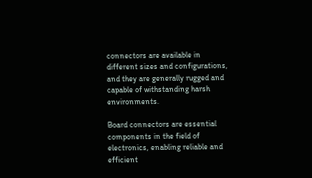connectors are available in different sizes and configurations, and they are generally rugged and capable of withstanding harsh environments.

Board connectors are essential components in the field of electronics, enabling reliable and efficient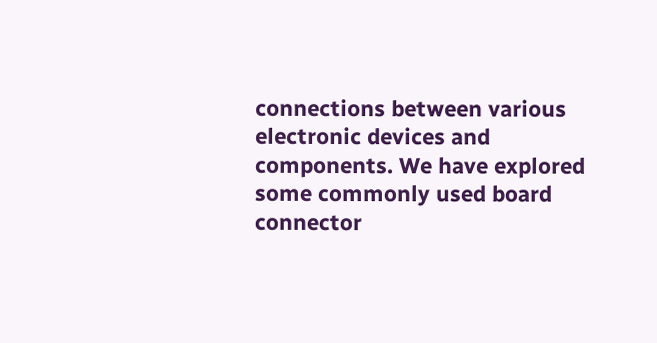connections between various electronic devices and components. We have explored some commonly used board connector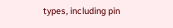types, including pin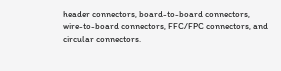header connectors, board-to-board connectors, wire-to-board connectors, FFC/FPC connectors, and circular connectors.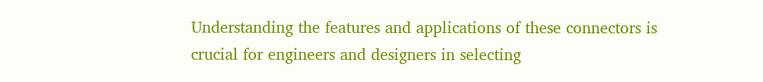Understanding the features and applications of these connectors is crucial for engineers and designers in selecting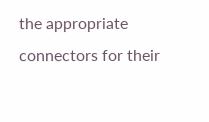the appropriate connectors for their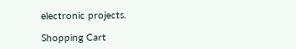electronic projects.

Shopping Cart